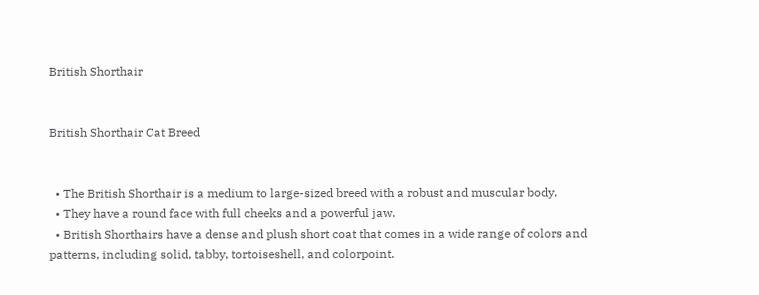British Shorthair


British Shorthair Cat Breed


  • The British Shorthair is a medium to large-sized breed with a robust and muscular body.
  • They have a round face with full cheeks and a powerful jaw.
  • British Shorthairs have a dense and plush short coat that comes in a wide range of colors and patterns, including solid, tabby, tortoiseshell, and colorpoint.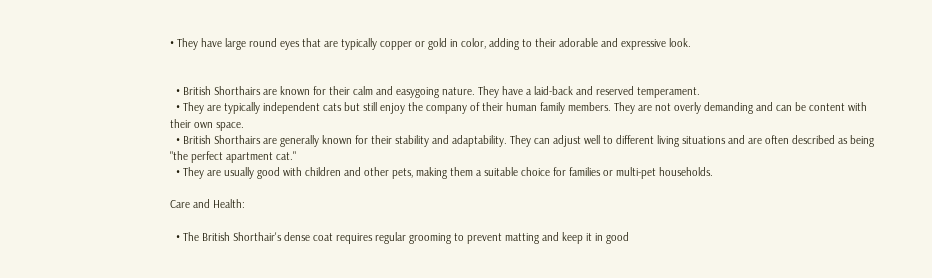• They have large round eyes that are typically copper or gold in color, adding to their adorable and expressive look.


  • British Shorthairs are known for their calm and easygoing nature. They have a laid-back and reserved temperament.
  • They are typically independent cats but still enjoy the company of their human family members. They are not overly demanding and can be content with their own space.
  • British Shorthairs are generally known for their stability and adaptability. They can adjust well to different living situations and are often described as being "the perfect apartment cat."
  • They are usually good with children and other pets, making them a suitable choice for families or multi-pet households.

Care and Health:

  • The British Shorthair's dense coat requires regular grooming to prevent matting and keep it in good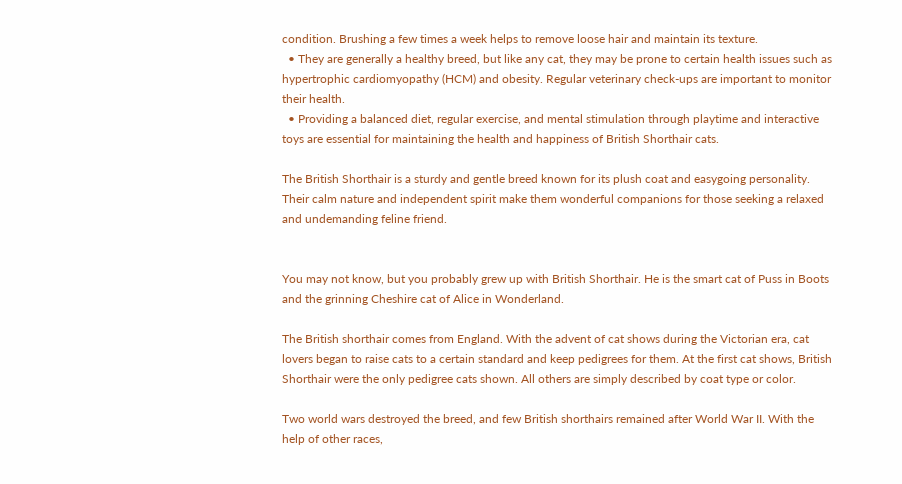condition. Brushing a few times a week helps to remove loose hair and maintain its texture.
  • They are generally a healthy breed, but like any cat, they may be prone to certain health issues such as hypertrophic cardiomyopathy (HCM) and obesity. Regular veterinary check-ups are important to monitor their health.
  • Providing a balanced diet, regular exercise, and mental stimulation through playtime and interactive toys are essential for maintaining the health and happiness of British Shorthair cats.

The British Shorthair is a sturdy and gentle breed known for its plush coat and easygoing personality. Their calm nature and independent spirit make them wonderful companions for those seeking a relaxed and undemanding feline friend.


You may not know, but you probably grew up with British Shorthair. He is the smart cat of Puss in Boots and the grinning Cheshire cat of Alice in Wonderland.

The British shorthair comes from England. With the advent of cat shows during the Victorian era, cat lovers began to raise cats to a certain standard and keep pedigrees for them. At the first cat shows, British Shorthair were the only pedigree cats shown. All others are simply described by coat type or color.

Two world wars destroyed the breed, and few British shorthairs remained after World War II. With the help of other races,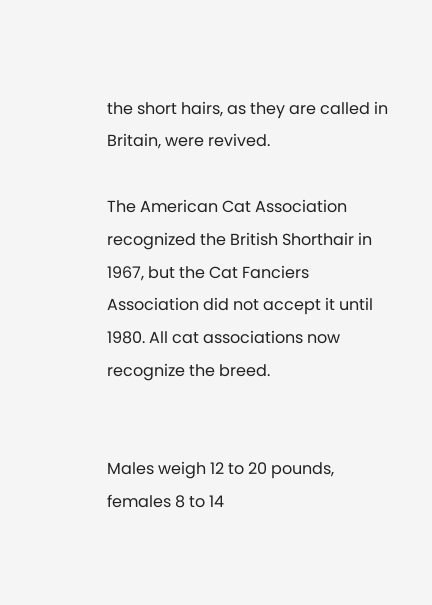the short hairs, as they are called in Britain, were revived.

The American Cat Association recognized the British Shorthair in 1967, but the Cat Fanciers Association did not accept it until 1980. All cat associations now recognize the breed.


Males weigh 12 to 20 pounds, females 8 to 14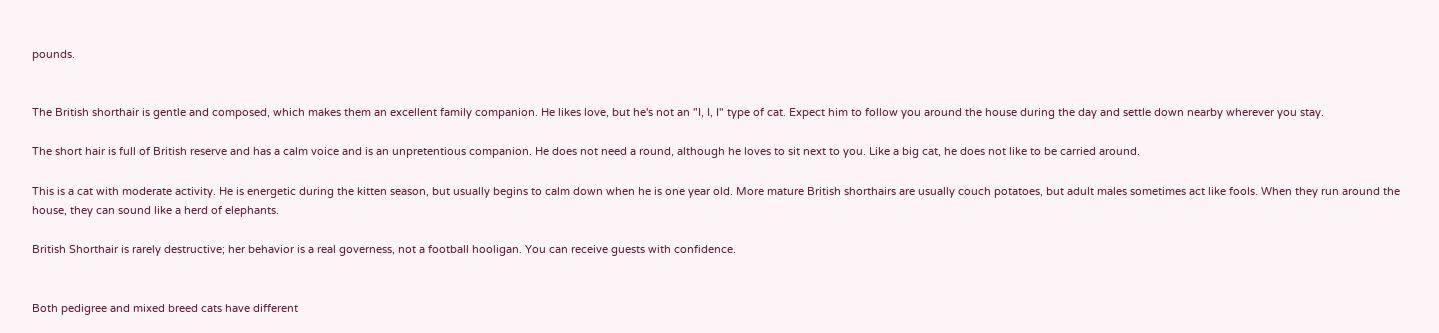pounds.


The British shorthair is gentle and composed, which makes them an excellent family companion. He likes love, but he's not an "I, I, I" type of cat. Expect him to follow you around the house during the day and settle down nearby wherever you stay.

The short hair is full of British reserve and has a calm voice and is an unpretentious companion. He does not need a round, although he loves to sit next to you. Like a big cat, he does not like to be carried around.

This is a cat with moderate activity. He is energetic during the kitten season, but usually begins to calm down when he is one year old. More mature British shorthairs are usually couch potatoes, but adult males sometimes act like fools. When they run around the house, they can sound like a herd of elephants.

British Shorthair is rarely destructive; her behavior is a real governess, not a football hooligan. You can receive guests with confidence.


Both pedigree and mixed breed cats have different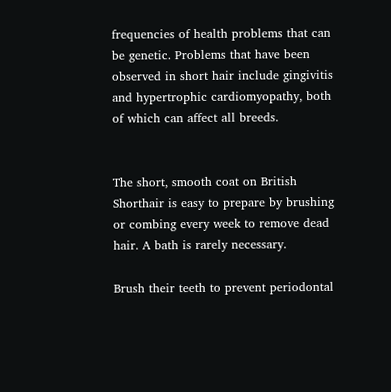frequencies of health problems that can be genetic. Problems that have been observed in short hair include gingivitis and hypertrophic cardiomyopathy, both of which can affect all breeds.


The short, smooth coat on British Shorthair is easy to prepare by brushing or combing every week to remove dead hair. A bath is rarely necessary.

Brush their teeth to prevent periodontal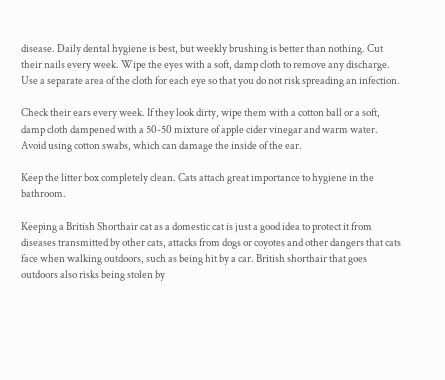disease. Daily dental hygiene is best, but weekly brushing is better than nothing. Cut their nails every week. Wipe the eyes with a soft, damp cloth to remove any discharge. Use a separate area of the cloth for each eye so that you do not risk spreading an infection.

Check their ears every week. If they look dirty, wipe them with a cotton ball or a soft, damp cloth dampened with a 50-50 mixture of apple cider vinegar and warm water. Avoid using cotton swabs, which can damage the inside of the ear.

Keep the litter box completely clean. Cats attach great importance to hygiene in the bathroom.

Keeping a British Shorthair cat as a domestic cat is just a good idea to protect it from diseases transmitted by other cats, attacks from dogs or coyotes and other dangers that cats face when walking outdoors, such as being hit by a car. British shorthair that goes outdoors also risks being stolen by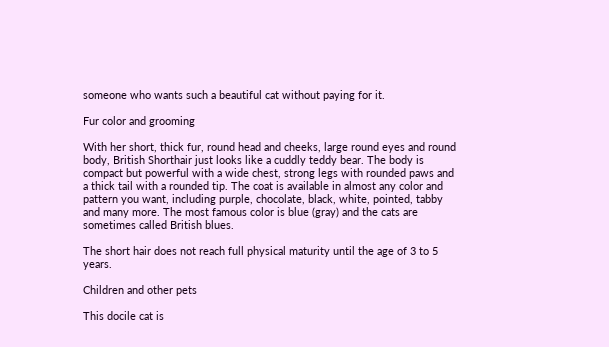someone who wants such a beautiful cat without paying for it.

Fur color and grooming

With her short, thick fur, round head and cheeks, large round eyes and round body, British Shorthair just looks like a cuddly teddy bear. The body is compact but powerful with a wide chest, strong legs with rounded paws and a thick tail with a rounded tip. The coat is available in almost any color and pattern you want, including purple, chocolate, black, white, pointed, tabby and many more. The most famous color is blue (gray) and the cats are sometimes called British blues.

The short hair does not reach full physical maturity until the age of 3 to 5 years.

Children and other pets

This docile cat is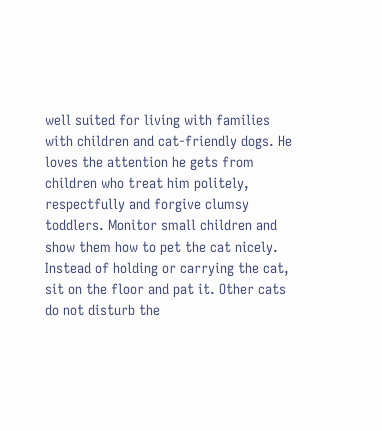well suited for living with families with children and cat-friendly dogs. He loves the attention he gets from children who treat him politely, respectfully and forgive clumsy toddlers. Monitor small children and show them how to pet the cat nicely. Instead of holding or carrying the cat, sit on the floor and pat it. Other cats do not disturb the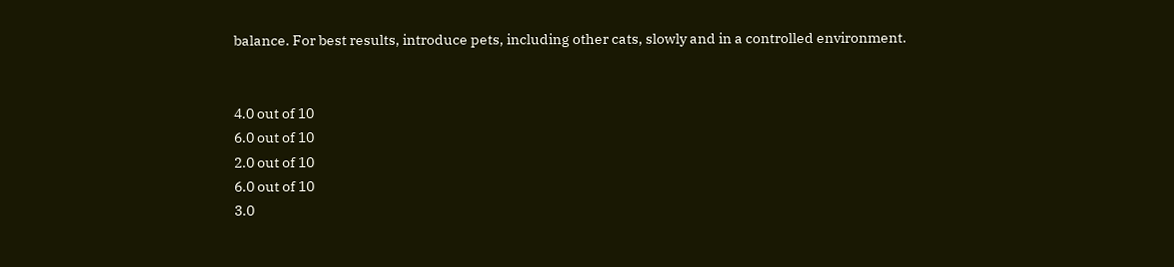balance. For best results, introduce pets, including other cats, slowly and in a controlled environment.


4.0 out of 10
6.0 out of 10
2.0 out of 10
6.0 out of 10
3.0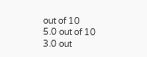out of 10
5.0 out of 10
3.0 out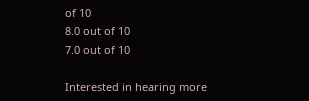of 10
8.0 out of 10
7.0 out of 10

Interested in hearing more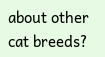about other cat breeds?